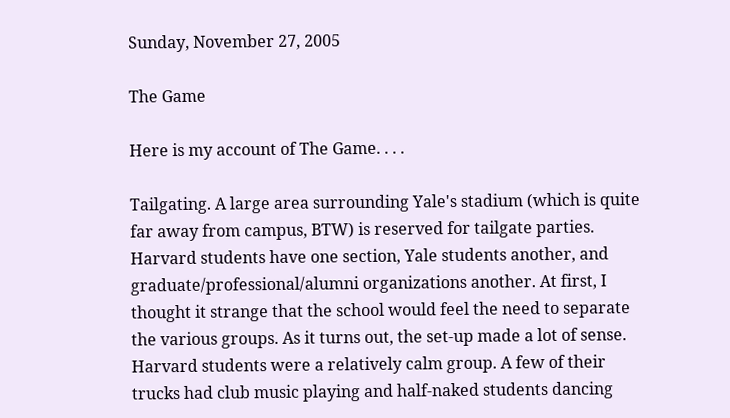Sunday, November 27, 2005

The Game

Here is my account of The Game. . . .

Tailgating. A large area surrounding Yale's stadium (which is quite far away from campus, BTW) is reserved for tailgate parties. Harvard students have one section, Yale students another, and graduate/professional/alumni organizations another. At first, I thought it strange that the school would feel the need to separate the various groups. As it turns out, the set-up made a lot of sense. Harvard students were a relatively calm group. A few of their trucks had club music playing and half-naked students dancing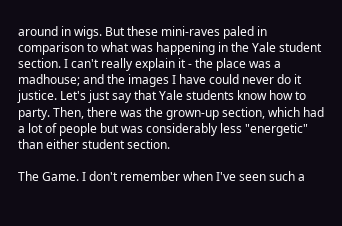around in wigs. But these mini-raves paled in comparison to what was happening in the Yale student section. I can't really explain it - the place was a madhouse; and the images I have could never do it justice. Let's just say that Yale students know how to party. Then, there was the grown-up section, which had a lot of people but was considerably less "energetic" than either student section.

The Game. I don't remember when I've seen such a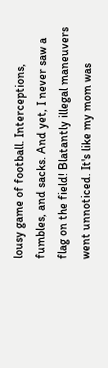lousy game of football. Interceptions, fumbles, and sacks. And yet, I never saw a flag on the field! Blatantly illegal maneuvers went unnoticed. It's like my mom was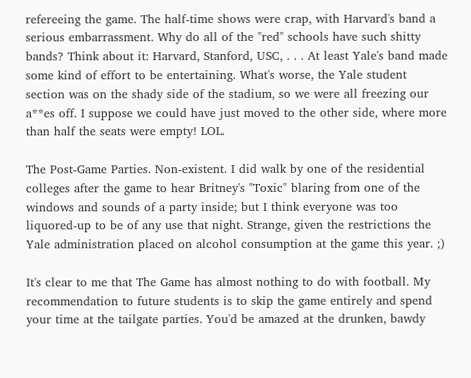refereeing the game. The half-time shows were crap, with Harvard's band a serious embarrassment. Why do all of the "red" schools have such shitty bands? Think about it: Harvard, Stanford, USC, . . . At least Yale's band made some kind of effort to be entertaining. What's worse, the Yale student section was on the shady side of the stadium, so we were all freezing our a**es off. I suppose we could have just moved to the other side, where more than half the seats were empty! LOL.

The Post-Game Parties. Non-existent. I did walk by one of the residential colleges after the game to hear Britney's "Toxic" blaring from one of the windows and sounds of a party inside; but I think everyone was too liquored-up to be of any use that night. Strange, given the restrictions the Yale administration placed on alcohol consumption at the game this year. ;)

It's clear to me that The Game has almost nothing to do with football. My recommendation to future students is to skip the game entirely and spend your time at the tailgate parties. You'd be amazed at the drunken, bawdy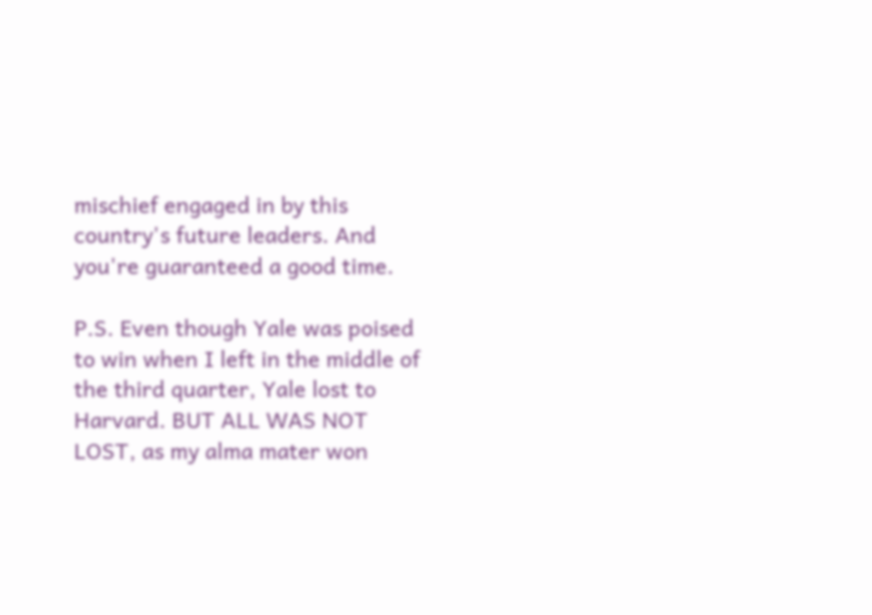mischief engaged in by this country's future leaders. And you're guaranteed a good time.

P.S. Even though Yale was poised to win when I left in the middle of the third quarter, Yale lost to Harvard. BUT ALL WAS NOT LOST, as my alma mater won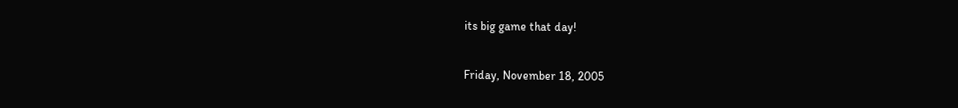its big game that day!

Friday, November 18, 2005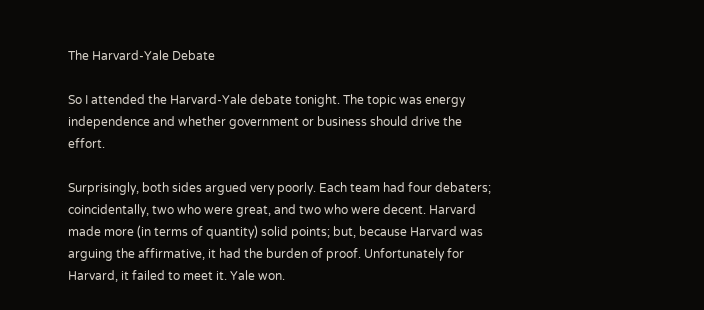The Harvard-Yale Debate

So I attended the Harvard-Yale debate tonight. The topic was energy independence and whether government or business should drive the effort.

Surprisingly, both sides argued very poorly. Each team had four debaters; coincidentally, two who were great, and two who were decent. Harvard made more (in terms of quantity) solid points; but, because Harvard was arguing the affirmative, it had the burden of proof. Unfortunately for Harvard, it failed to meet it. Yale won.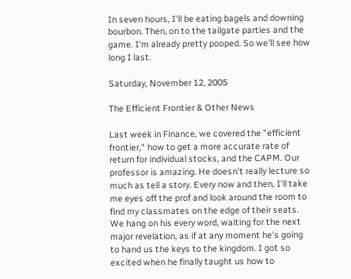In seven hours, I'll be eating bagels and downing bourbon. Then, on to the tailgate parties and the game. I'm already pretty pooped. So we'll see how long I last.

Saturday, November 12, 2005

The Efficient Frontier & Other News

Last week in Finance, we covered the "efficient frontier," how to get a more accurate rate of return for individual stocks, and the CAPM. Our professor is amazing. He doesn't really lecture so much as tell a story. Every now and then, I'll take me eyes off the prof and look around the room to find my classmates on the edge of their seats. We hang on his every word, waiting for the next major revelation, as if at any moment he's going to hand us the keys to the kingdom. I got so excited when he finally taught us how to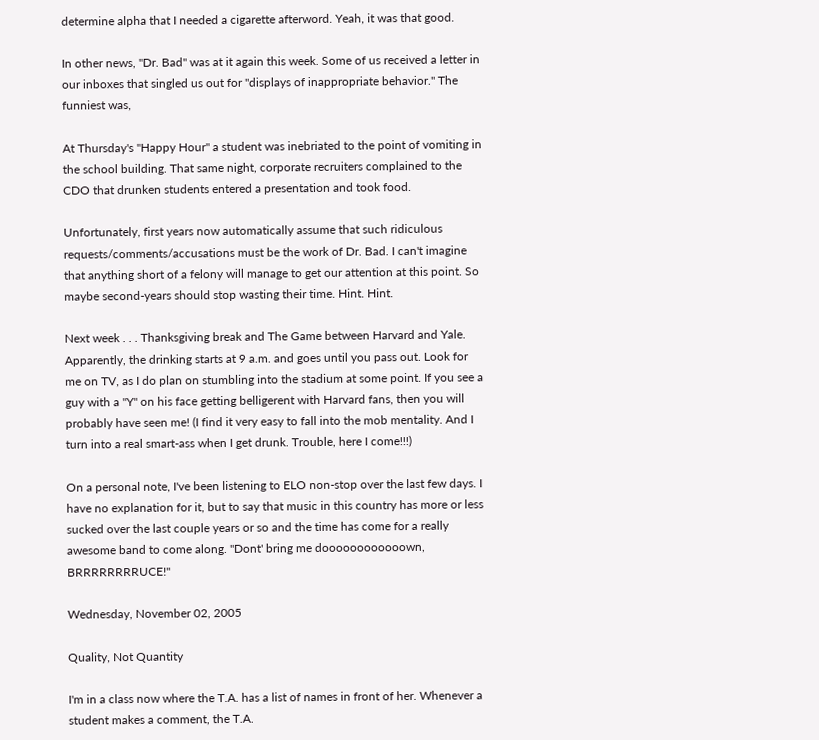determine alpha that I needed a cigarette afterword. Yeah, it was that good.

In other news, "Dr. Bad" was at it again this week. Some of us received a letter in our inboxes that singled us out for "displays of inappropriate behavior." The funniest was,

At Thursday's "Happy Hour" a student was inebriated to the point of vomiting in the school building. That same night, corporate recruiters complained to the CDO that drunken students entered a presentation and took food.

Unfortunately, first years now automatically assume that such ridiculous requests/comments/accusations must be the work of Dr. Bad. I can't imagine that anything short of a felony will manage to get our attention at this point. So maybe second-years should stop wasting their time. Hint. Hint.

Next week . . . Thanksgiving break and The Game between Harvard and Yale. Apparently, the drinking starts at 9 a.m. and goes until you pass out. Look for me on TV, as I do plan on stumbling into the stadium at some point. If you see a guy with a "Y" on his face getting belligerent with Harvard fans, then you will probably have seen me! (I find it very easy to fall into the mob mentality. And I turn into a real smart-ass when I get drunk. Trouble, here I come!!!)

On a personal note, I've been listening to ELO non-stop over the last few days. I have no explanation for it, but to say that music in this country has more or less sucked over the last couple years or so and the time has come for a really awesome band to come along. "Dont' bring me doooooooooooown, BRRRRRRRRUCE!"

Wednesday, November 02, 2005

Quality, Not Quantity

I'm in a class now where the T.A. has a list of names in front of her. Whenever a student makes a comment, the T.A.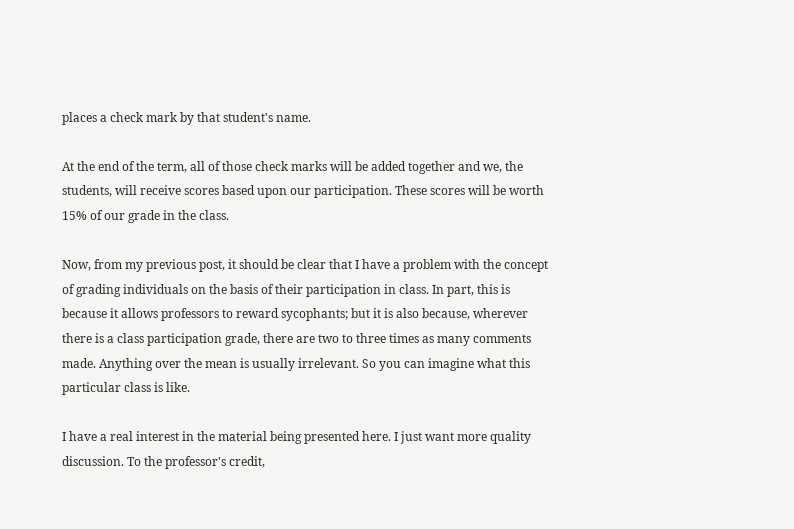places a check mark by that student's name.

At the end of the term, all of those check marks will be added together and we, the students, will receive scores based upon our participation. These scores will be worth 15% of our grade in the class.

Now, from my previous post, it should be clear that I have a problem with the concept of grading individuals on the basis of their participation in class. In part, this is because it allows professors to reward sycophants; but it is also because, wherever there is a class participation grade, there are two to three times as many comments made. Anything over the mean is usually irrelevant. So you can imagine what this particular class is like.

I have a real interest in the material being presented here. I just want more quality discussion. To the professor's credit,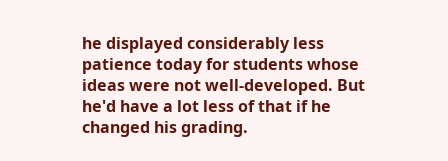he displayed considerably less patience today for students whose ideas were not well-developed. But he'd have a lot less of that if he changed his grading.